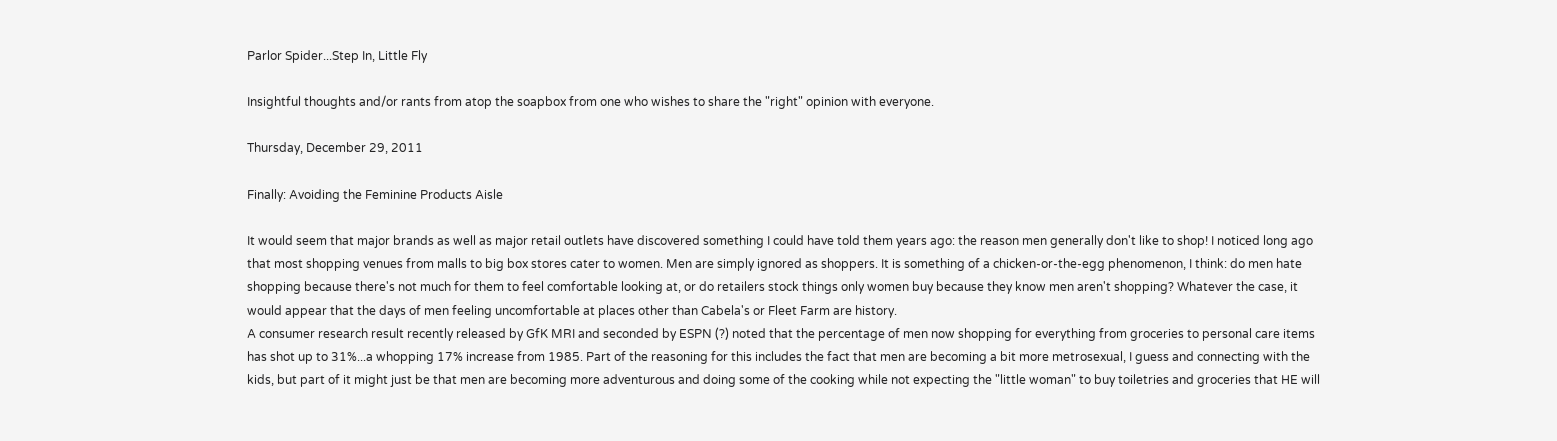Parlor Spider...Step In, Little Fly

Insightful thoughts and/or rants from atop the soapbox from one who wishes to share the "right" opinion with everyone.

Thursday, December 29, 2011

Finally: Avoiding the Feminine Products Aisle

It would seem that major brands as well as major retail outlets have discovered something I could have told them years ago: the reason men generally don't like to shop! I noticed long ago that most shopping venues from malls to big box stores cater to women. Men are simply ignored as shoppers. It is something of a chicken-or-the-egg phenomenon, I think: do men hate shopping because there's not much for them to feel comfortable looking at, or do retailers stock things only women buy because they know men aren't shopping? Whatever the case, it would appear that the days of men feeling uncomfortable at places other than Cabela's or Fleet Farm are history.
A consumer research result recently released by GfK MRI and seconded by ESPN (?) noted that the percentage of men now shopping for everything from groceries to personal care items has shot up to 31%...a whopping 17% increase from 1985. Part of the reasoning for this includes the fact that men are becoming a bit more metrosexual, I guess and connecting with the kids, but part of it might just be that men are becoming more adventurous and doing some of the cooking while not expecting the "little woman" to buy toiletries and groceries that HE will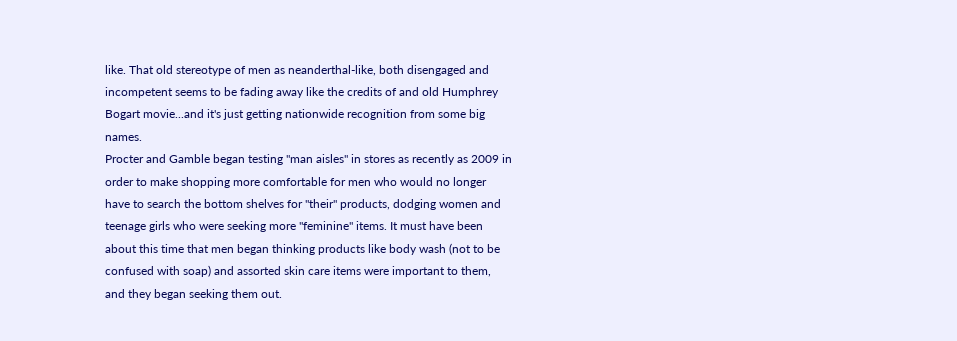like. That old stereotype of men as neanderthal-like, both disengaged and incompetent seems to be fading away like the credits of and old Humphrey Bogart movie...and it's just getting nationwide recognition from some big names.
Procter and Gamble began testing "man aisles" in stores as recently as 2009 in order to make shopping more comfortable for men who would no longer have to search the bottom shelves for "their" products, dodging women and teenage girls who were seeking more "feminine" items. It must have been about this time that men began thinking products like body wash (not to be confused with soap) and assorted skin care items were important to them, and they began seeking them out.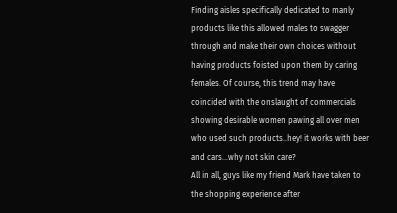Finding aisles specifically dedicated to manly products like this allowed males to swagger through and make their own choices without having products foisted upon them by caring females. Of course, this trend may have coincided with the onslaught of commercials showing desirable women pawing all over men who used such products..hey! it works with beer and cars...why not skin care?
All in all, guys like my friend Mark have taken to the shopping experience after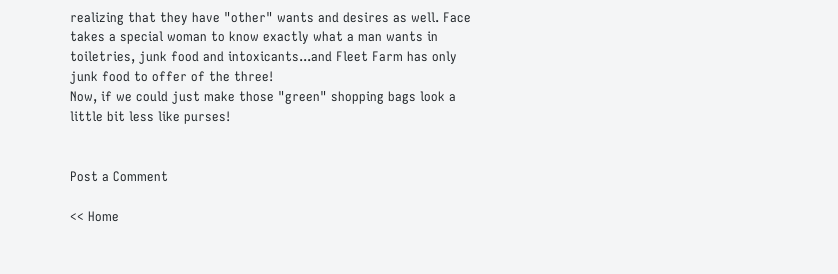realizing that they have "other" wants and desires as well. Face takes a special woman to know exactly what a man wants in toiletries, junk food and intoxicants...and Fleet Farm has only junk food to offer of the three!
Now, if we could just make those "green" shopping bags look a little bit less like purses!


Post a Comment

<< Home